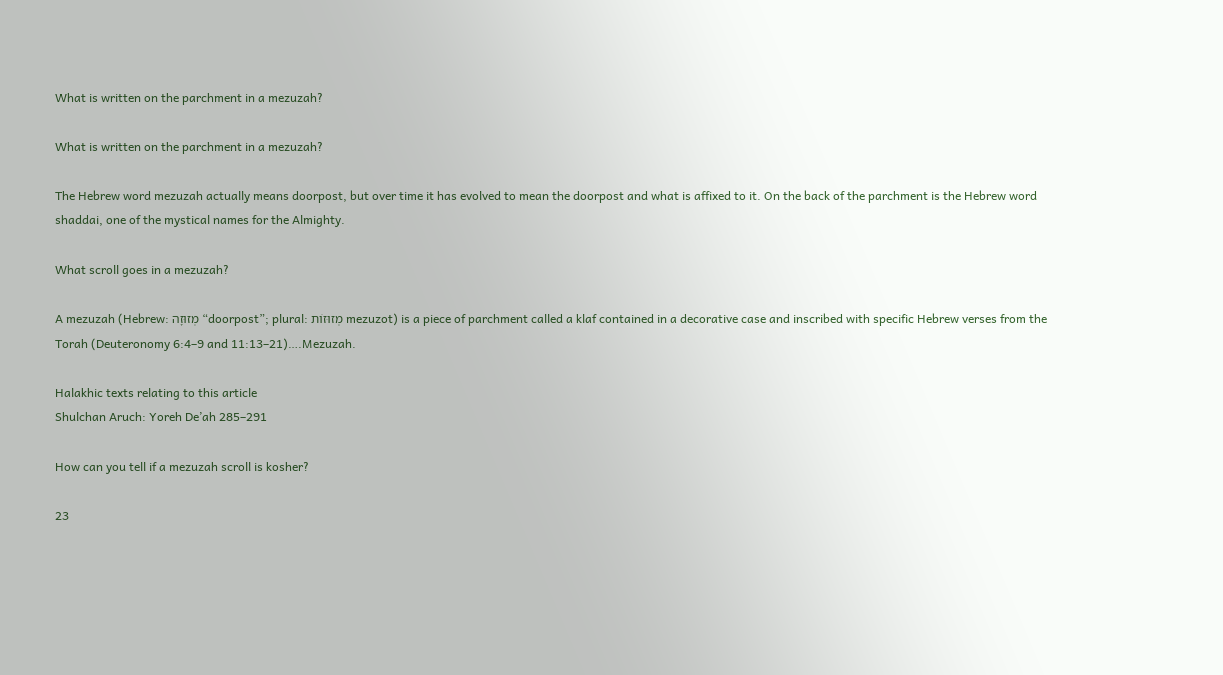What is written on the parchment in a mezuzah?

What is written on the parchment in a mezuzah?

The Hebrew word mezuzah actually means doorpost, but over time it has evolved to mean the doorpost and what is affixed to it. On the back of the parchment is the Hebrew word shaddai, one of the mystical names for the Almighty.

What scroll goes in a mezuzah?

A mezuzah (Hebrew: מְזוּזָה “doorpost”; plural: מְזוּזוֹת mezuzot) is a piece of parchment called a klaf contained in a decorative case and inscribed with specific Hebrew verses from the Torah (Deuteronomy 6:4–9 and 11:13–21)….Mezuzah.

Halakhic texts relating to this article
Shulchan Aruch: Yoreh De’ah 285–291

How can you tell if a mezuzah scroll is kosher?

23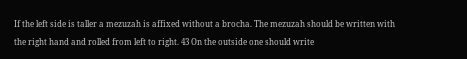If the left side is taller a mezuzah is affixed without a brocha. The mezuzah should be written with the right hand and rolled from left to right. 43 On the outside one should write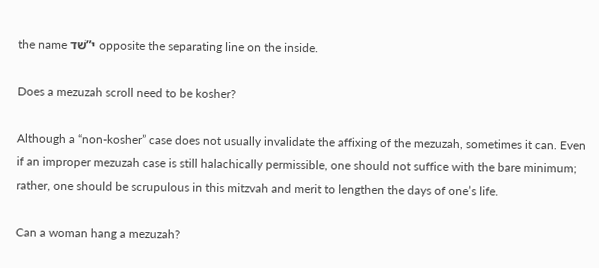the name י”שׁד opposite the separating line on the inside.

Does a mezuzah scroll need to be kosher?

Although a “non-kosher” case does not usually invalidate the affixing of the mezuzah, sometimes it can. Even if an improper mezuzah case is still halachically permissible, one should not suffice with the bare minimum; rather, one should be scrupulous in this mitzvah and merit to lengthen the days of one’s life.

Can a woman hang a mezuzah?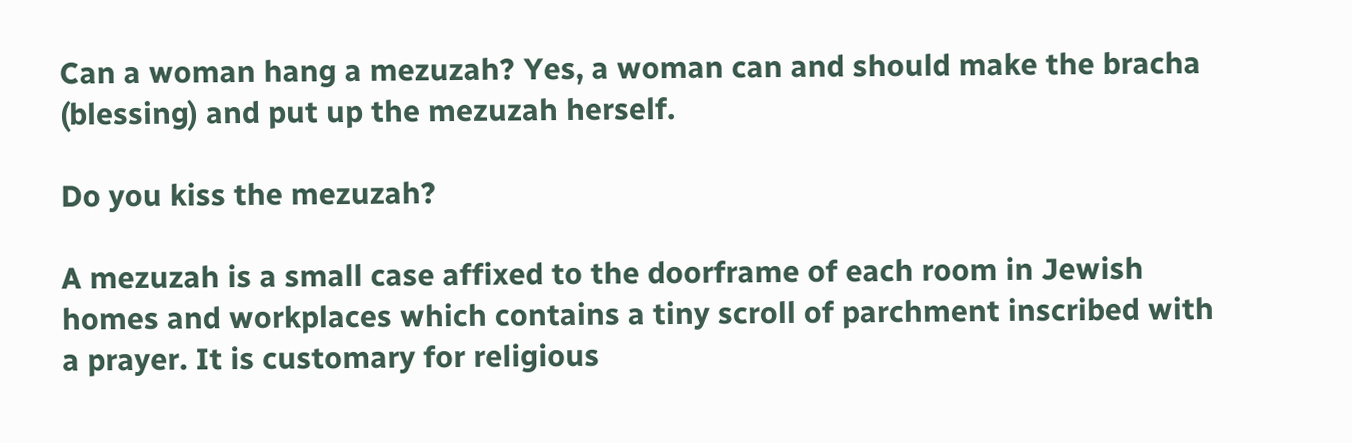Can a woman hang a mezuzah? Yes, a woman can and should make the bracha (blessing) and put up the mezuzah herself.

Do you kiss the mezuzah?

A mezuzah is a small case affixed to the doorframe of each room in Jewish homes and workplaces which contains a tiny scroll of parchment inscribed with a prayer. It is customary for religious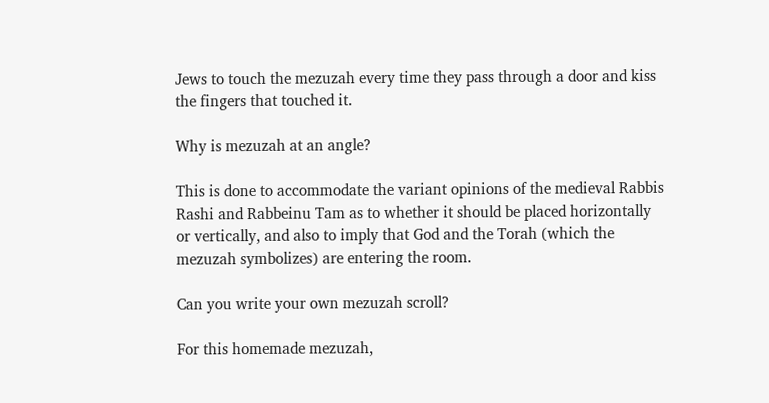Jews to touch the mezuzah every time they pass through a door and kiss the fingers that touched it.

Why is mezuzah at an angle?

This is done to accommodate the variant opinions of the medieval Rabbis Rashi and Rabbeinu Tam as to whether it should be placed horizontally or vertically, and also to imply that God and the Torah (which the mezuzah symbolizes) are entering the room.

Can you write your own mezuzah scroll?

For this homemade mezuzah,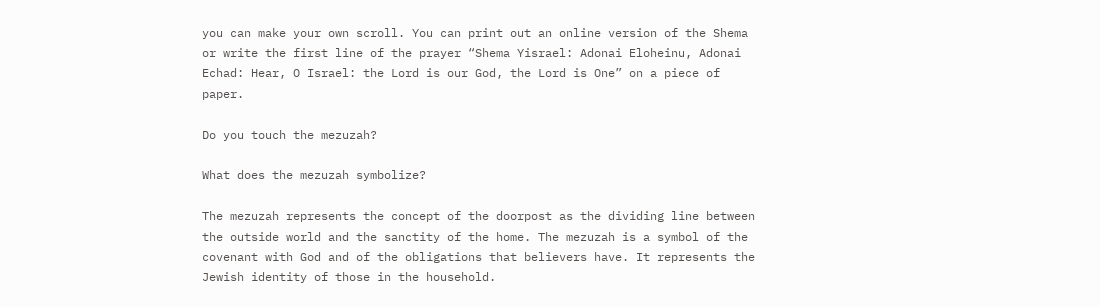you can make your own scroll. You can print out an online version of the Shema or write the first line of the prayer “Shema Yisrael: Adonai Eloheinu, Adonai Echad: Hear, O Israel: the Lord is our God, the Lord is One” on a piece of paper.

Do you touch the mezuzah?

What does the mezuzah symbolize?

The mezuzah represents the concept of the doorpost as the dividing line between the outside world and the sanctity of the home. The mezuzah is a symbol of the covenant with God and of the obligations that believers have. It represents the Jewish identity of those in the household.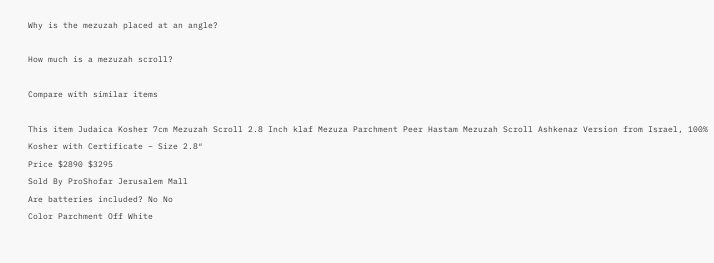Why is the mezuzah placed at an angle?

How much is a mezuzah scroll?

Compare with similar items

This item Judaica Kosher 7cm Mezuzah Scroll 2.8 Inch klaf Mezuza Parchment Peer Hastam Mezuzah Scroll Ashkenaz Version from Israel, 100% Kosher with Certificate – Size 2.8″
Price $2890 $3295
Sold By ProShofar Jerusalem Mall
Are batteries included? No No
Color Parchment Off White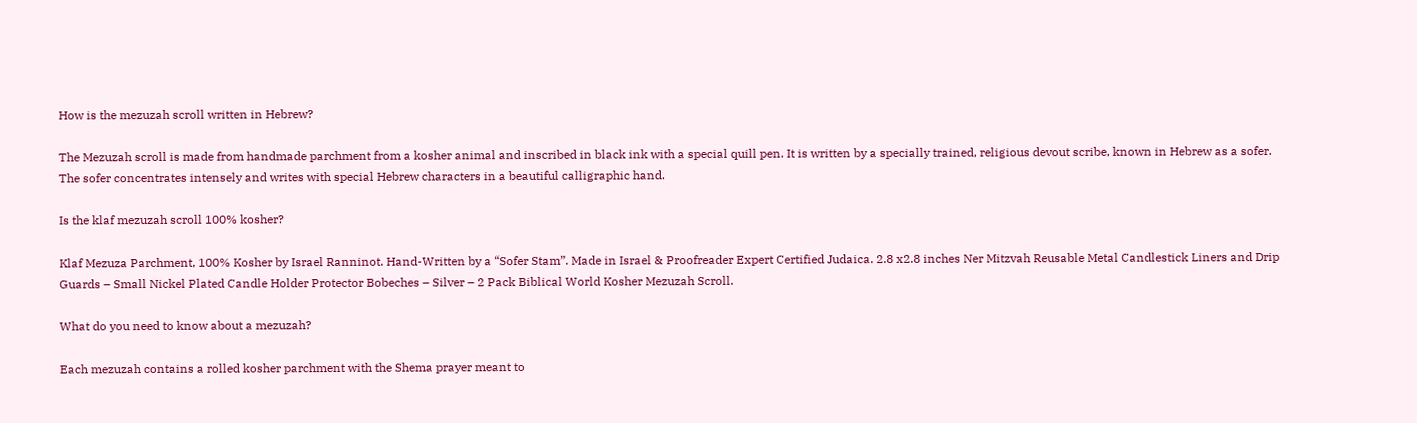How is the mezuzah scroll written in Hebrew?

The Mezuzah scroll is made from handmade parchment from a kosher animal and inscribed in black ink with a special quill pen. It is written by a specially trained, religious devout scribe, known in Hebrew as a sofer. The sofer concentrates intensely and writes with special Hebrew characters in a beautiful calligraphic hand.

Is the klaf mezuzah scroll 100% kosher?

Klaf Mezuza Parchment, 100% Kosher by Israel Ranninot. Hand-Written by a “Sofer Stam”. Made in Israel & Proofreader Expert Certified Judaica. 2.8 x2.8 inches Ner Mitzvah Reusable Metal Candlestick Liners and Drip Guards – Small Nickel Plated Candle Holder Protector Bobeches – Silver – 2 Pack Biblical World Kosher Mezuzah Scroll.

What do you need to know about a mezuzah?

Each mezuzah contains a rolled kosher parchment with the Shema prayer meant to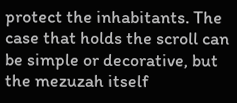protect the inhabitants. The case that holds the scroll can be simple or decorative, but the mezuzah itself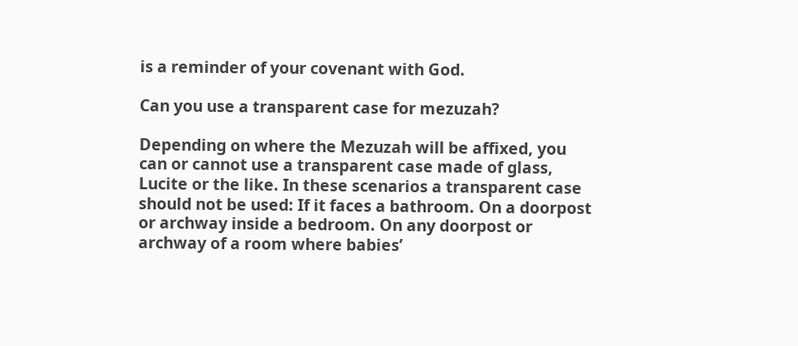is a reminder of your covenant with God.

Can you use a transparent case for mezuzah?

Depending on where the Mezuzah will be affixed, you can or cannot use a transparent case made of glass, Lucite or the like. In these scenarios a transparent case should not be used: If it faces a bathroom. On a doorpost or archway inside a bedroom. On any doorpost or archway of a room where babies’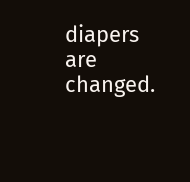diapers are changed.